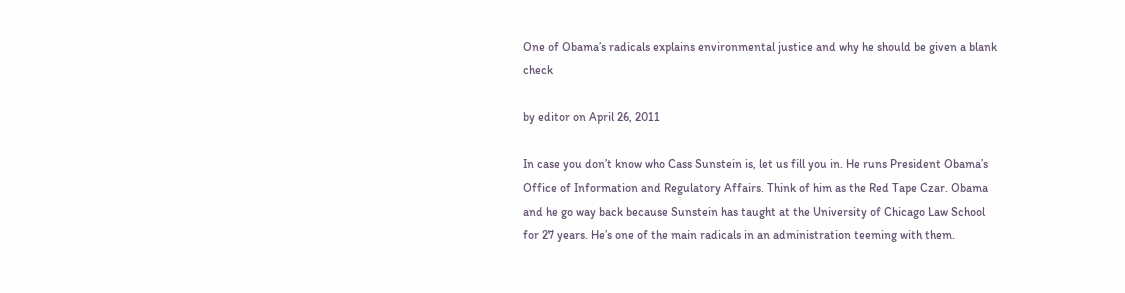One of Obama’s radicals explains environmental justice and why he should be given a blank check

by editor on April 26, 2011

In case you don’t know who Cass Sunstein is, let us fill you in. He runs President Obama’s Office of Information and Regulatory Affairs. Think of him as the Red Tape Czar. Obama and he go way back because Sunstein has taught at the University of Chicago Law School for 27 years. He’s one of the main radicals in an administration teeming with them.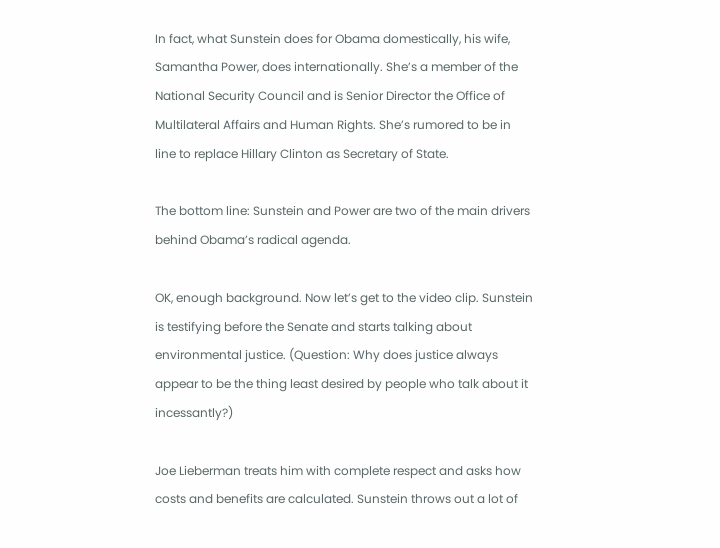In fact, what Sunstein does for Obama domestically, his wife, Samantha Power, does internationally. She’s a member of the National Security Council and is Senior Director the Office of Multilateral Affairs and Human Rights. She’s rumored to be in line to replace Hillary Clinton as Secretary of State.

The bottom line: Sunstein and Power are two of the main drivers behind Obama’s radical agenda.

OK, enough background. Now let’s get to the video clip. Sunstein is testifying before the Senate and starts talking about environmental justice. (Question: Why does justice always appear to be the thing least desired by people who talk about it incessantly?)

Joe Lieberman treats him with complete respect and asks how costs and benefits are calculated. Sunstein throws out a lot of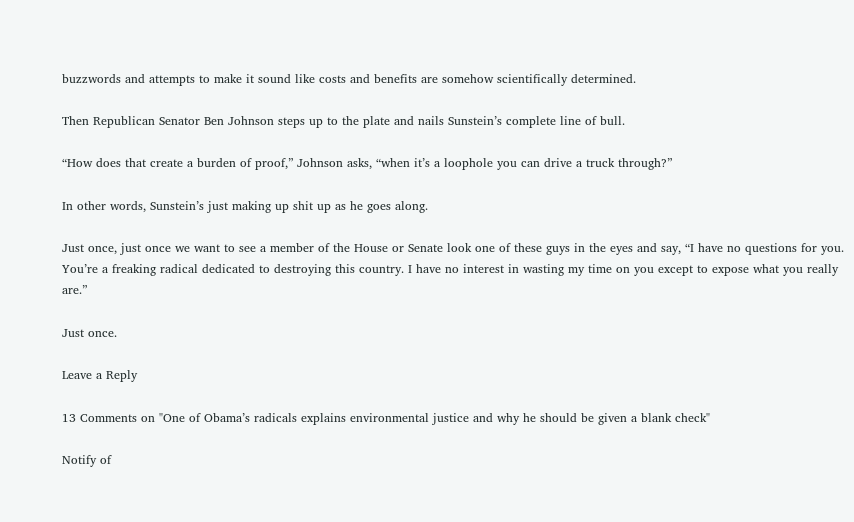buzzwords and attempts to make it sound like costs and benefits are somehow scientifically determined.

Then Republican Senator Ben Johnson steps up to the plate and nails Sunstein’s complete line of bull.

“How does that create a burden of proof,” Johnson asks, “when it’s a loophole you can drive a truck through?”

In other words, Sunstein’s just making up shit up as he goes along.

Just once, just once we want to see a member of the House or Senate look one of these guys in the eyes and say, “I have no questions for you. You’re a freaking radical dedicated to destroying this country. I have no interest in wasting my time on you except to expose what you really are.”

Just once.

Leave a Reply

13 Comments on "One of Obama’s radicals explains environmental justice and why he should be given a blank check"

Notify of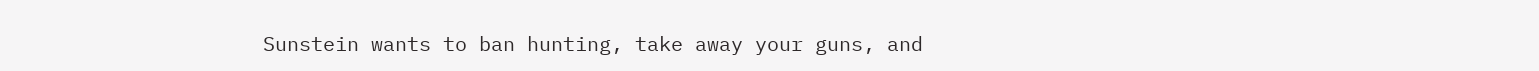Sunstein wants to ban hunting, take away your guns, and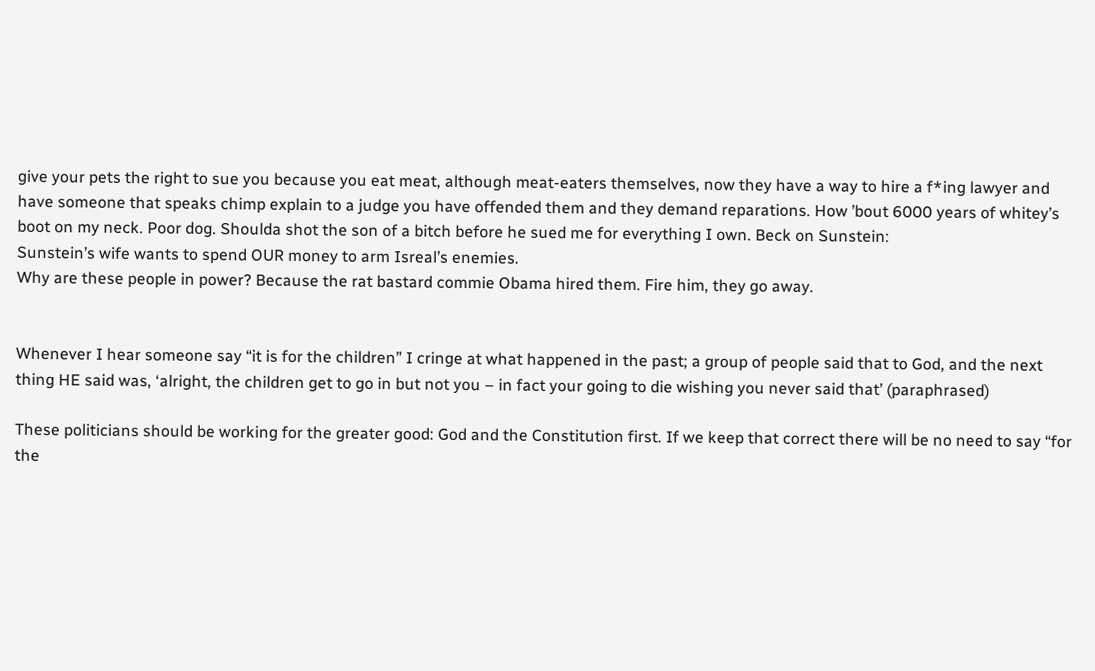give your pets the right to sue you because you eat meat, although meat-eaters themselves, now they have a way to hire a f*ing lawyer and have someone that speaks chimp explain to a judge you have offended them and they demand reparations. How ’bout 6000 years of whitey’s boot on my neck. Poor dog. Shoulda shot the son of a bitch before he sued me for everything I own. Beck on Sunstein:
Sunstein’s wife wants to spend OUR money to arm Isreal’s enemies.
Why are these people in power? Because the rat bastard commie Obama hired them. Fire him, they go away.


Whenever I hear someone say “it is for the children” I cringe at what happened in the past; a group of people said that to God, and the next thing HE said was, ‘alright, the children get to go in but not you – in fact your going to die wishing you never said that’ (paraphrased)

These politicians should be working for the greater good: God and the Constitution first. If we keep that correct there will be no need to say “for the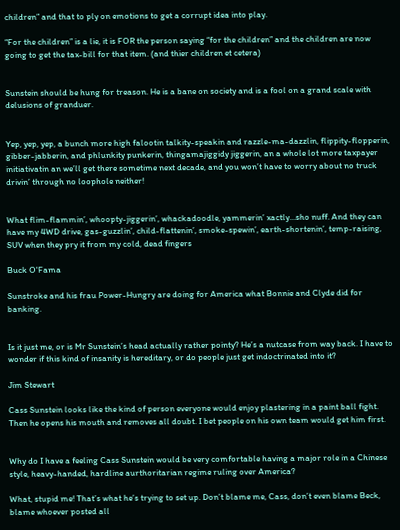children” and that to ply on emotions to get a corrupt idea into play.

“For the children” is a lie, it is FOR the person saying “for the children” and the children are now going to get the tax-bill for that item. (and thier children et cetera)


Sunstein should be hung for treason. He is a bane on society and is a fool on a grand scale with delusions of granduer.


Yep, yep, yep, a bunch more high falootin talkity-speakin and razzle-ma-dazzlin, flippity-flopperin, gibber-jabberin, and phlunkity punkerin, thingamajiggidy jiggerin, an a whole lot more taxpayer initiativatin an we’ll get there sometime next decade, and you won’t have to worry about no truck drivin’ through no loophole neither!


What flim-flammin’, whoopty-jiggerin’, whackadoodle, yammerin’ xactly…sho nuff. And they can have my 4WD drive, gas-guzzlin’, child-flattenin’, smoke-spewin’, earth-shortenin’, temp-raising, SUV when they pry it from my cold, dead fingers

Buck O'Fama

Sunstroke and his frau Power-Hungry are doing for America what Bonnie and Clyde did for banking.


Is it just me, or is Mr Sunstein’s head actually rather pointy? He’s a nutcase from way back. I have to wonder if this kind of insanity is hereditary, or do people just get indoctrinated into it?

Jim Stewart

Cass Sunstein looks like the kind of person everyone would enjoy plastering in a paint ball fight. Then he opens his mouth and removes all doubt. I bet people on his own team would get him first.


Why do I have a feeling Cass Sunstein would be very comfortable having a major role in a Chinese style, heavy-handed, hardline aurthoritarian regime ruling over America?

What, stupid me! That’s what he’s trying to set up. Don’t blame me, Cass, don’t even blame Beck, blame whoever posted all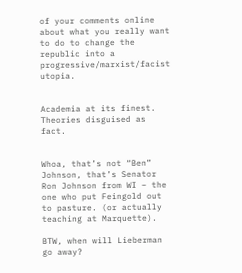of your comments online about what you really want to do to change the republic into a progressive/marxist/facist utopia.


Academia at its finest. Theories disguised as fact.


Whoa, that’s not “Ben” Johnson, that’s Senator Ron Johnson from WI – the one who put Feingold out to pasture. (or actually teaching at Marquette).

BTW, when will Lieberman go away?